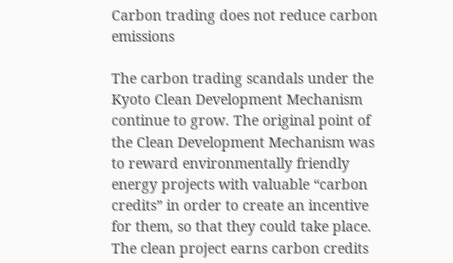Carbon trading does not reduce carbon emissions

The carbon trading scandals under the Kyoto Clean Development Mechanism continue to grow. The original point of the Clean Development Mechanism was to reward environmentally friendly energy projects with valuable “carbon credits” in order to create an incentive for them, so that they could take place. The clean project earns carbon credits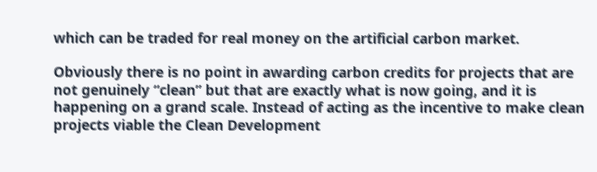which can be traded for real money on the artificial carbon market.

Obviously there is no point in awarding carbon credits for projects that are not genuinely “clean” but that are exactly what is now going, and it is happening on a grand scale. Instead of acting as the incentive to make clean projects viable the Clean Development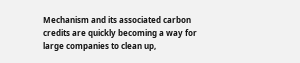Mechanism and its associated carbon credits are quickly becoming a way for large companies to clean up,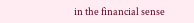in the financial sense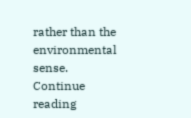rather than the environmental sense. Continue reading